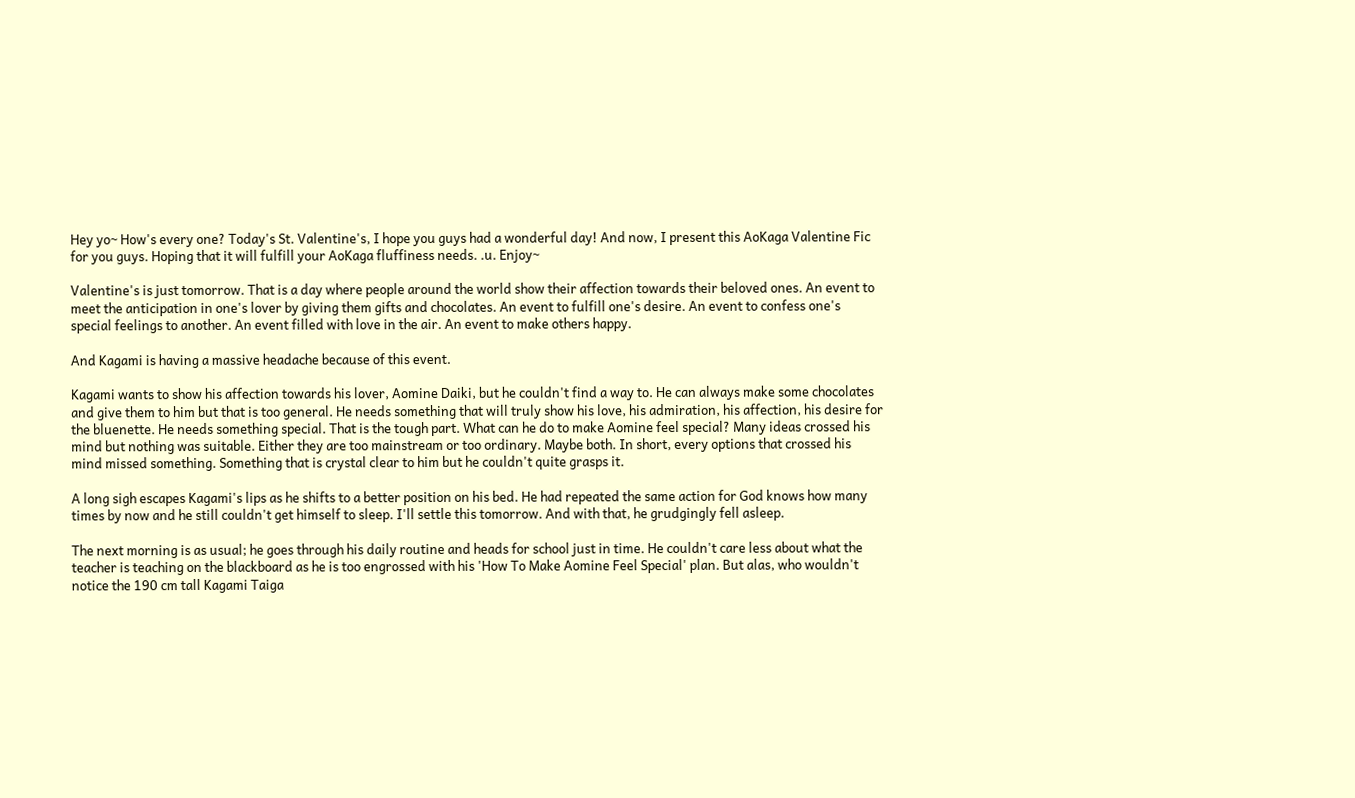Hey yo~ How's every one? Today's St. Valentine's, I hope you guys had a wonderful day! And now, I present this AoKaga Valentine Fic for you guys. Hoping that it will fulfill your AoKaga fluffiness needs. .u. Enjoy~

Valentine's is just tomorrow. That is a day where people around the world show their affection towards their beloved ones. An event to meet the anticipation in one's lover by giving them gifts and chocolates. An event to fulfill one's desire. An event to confess one's special feelings to another. An event filled with love in the air. An event to make others happy.

And Kagami is having a massive headache because of this event.

Kagami wants to show his affection towards his lover, Aomine Daiki, but he couldn't find a way to. He can always make some chocolates and give them to him but that is too general. He needs something that will truly show his love, his admiration, his affection, his desire for the bluenette. He needs something special. That is the tough part. What can he do to make Aomine feel special? Many ideas crossed his mind but nothing was suitable. Either they are too mainstream or too ordinary. Maybe both. In short, every options that crossed his mind missed something. Something that is crystal clear to him but he couldn't quite grasps it.

A long sigh escapes Kagami's lips as he shifts to a better position on his bed. He had repeated the same action for God knows how many times by now and he still couldn't get himself to sleep. I'll settle this tomorrow. And with that, he grudgingly fell asleep.

The next morning is as usual; he goes through his daily routine and heads for school just in time. He couldn't care less about what the teacher is teaching on the blackboard as he is too engrossed with his 'How To Make Aomine Feel Special' plan. But alas, who wouldn't notice the 190 cm tall Kagami Taiga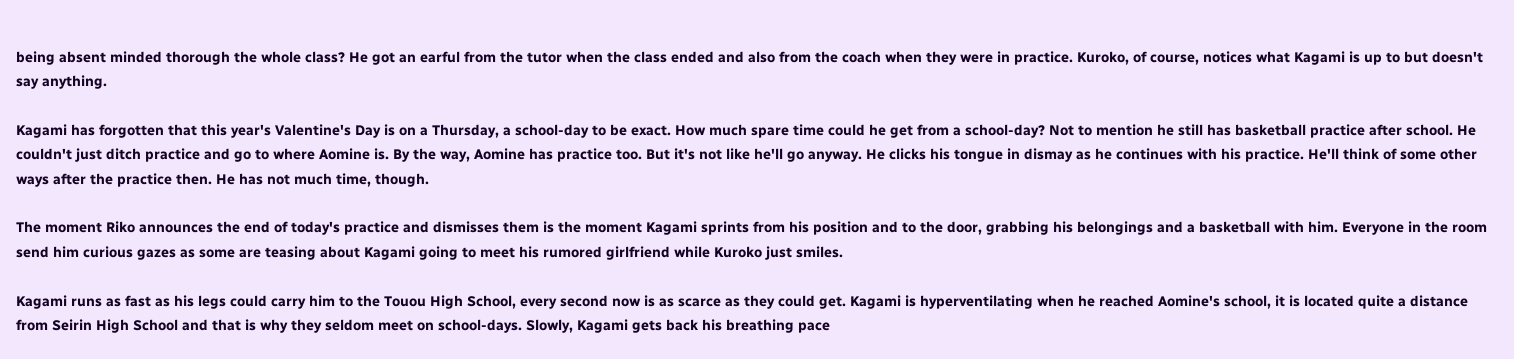being absent minded thorough the whole class? He got an earful from the tutor when the class ended and also from the coach when they were in practice. Kuroko, of course, notices what Kagami is up to but doesn't say anything.

Kagami has forgotten that this year's Valentine's Day is on a Thursday, a school-day to be exact. How much spare time could he get from a school-day? Not to mention he still has basketball practice after school. He couldn't just ditch practice and go to where Aomine is. By the way, Aomine has practice too. But it's not like he'll go anyway. He clicks his tongue in dismay as he continues with his practice. He'll think of some other ways after the practice then. He has not much time, though.

The moment Riko announces the end of today's practice and dismisses them is the moment Kagami sprints from his position and to the door, grabbing his belongings and a basketball with him. Everyone in the room send him curious gazes as some are teasing about Kagami going to meet his rumored girlfriend while Kuroko just smiles.

Kagami runs as fast as his legs could carry him to the Touou High School, every second now is as scarce as they could get. Kagami is hyperventilating when he reached Aomine's school, it is located quite a distance from Seirin High School and that is why they seldom meet on school-days. Slowly, Kagami gets back his breathing pace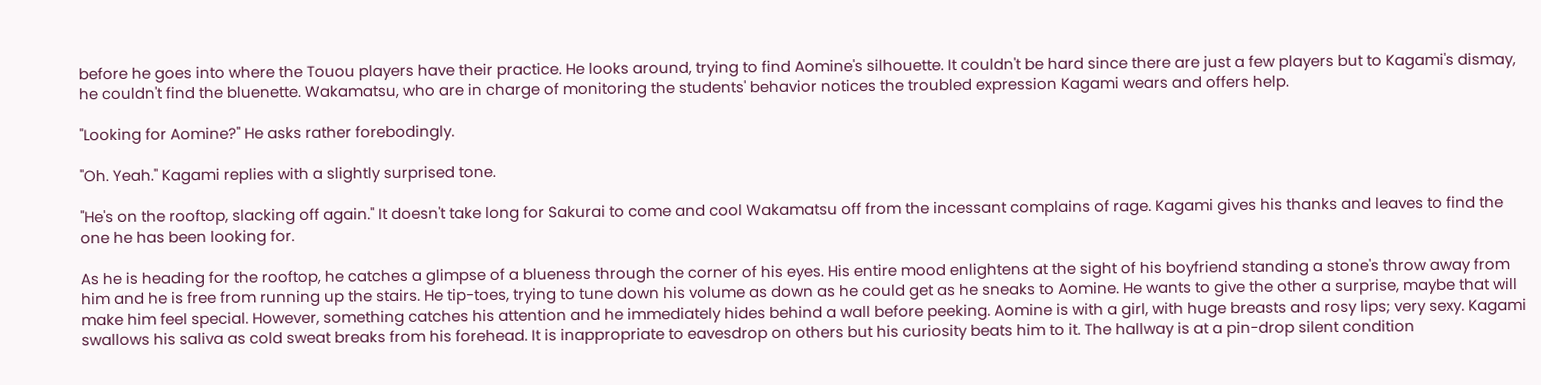before he goes into where the Touou players have their practice. He looks around, trying to find Aomine's silhouette. It couldn't be hard since there are just a few players but to Kagami's dismay, he couldn't find the bluenette. Wakamatsu, who are in charge of monitoring the students' behavior notices the troubled expression Kagami wears and offers help.

"Looking for Aomine?" He asks rather forebodingly.

"Oh. Yeah." Kagami replies with a slightly surprised tone.

"He's on the rooftop, slacking off again." It doesn't take long for Sakurai to come and cool Wakamatsu off from the incessant complains of rage. Kagami gives his thanks and leaves to find the one he has been looking for.

As he is heading for the rooftop, he catches a glimpse of a blueness through the corner of his eyes. His entire mood enlightens at the sight of his boyfriend standing a stone's throw away from him and he is free from running up the stairs. He tip-toes, trying to tune down his volume as down as he could get as he sneaks to Aomine. He wants to give the other a surprise, maybe that will make him feel special. However, something catches his attention and he immediately hides behind a wall before peeking. Aomine is with a girl, with huge breasts and rosy lips; very sexy. Kagami swallows his saliva as cold sweat breaks from his forehead. It is inappropriate to eavesdrop on others but his curiosity beats him to it. The hallway is at a pin-drop silent condition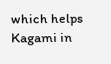which helps Kagami in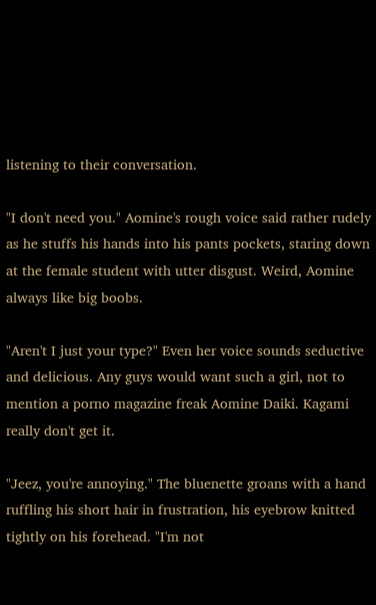listening to their conversation.

"I don't need you." Aomine's rough voice said rather rudely as he stuffs his hands into his pants pockets, staring down at the female student with utter disgust. Weird, Aomine always like big boobs.

"Aren't I just your type?" Even her voice sounds seductive and delicious. Any guys would want such a girl, not to mention a porno magazine freak Aomine Daiki. Kagami really don't get it.

"Jeez, you're annoying." The bluenette groans with a hand ruffling his short hair in frustration, his eyebrow knitted tightly on his forehead. "I'm not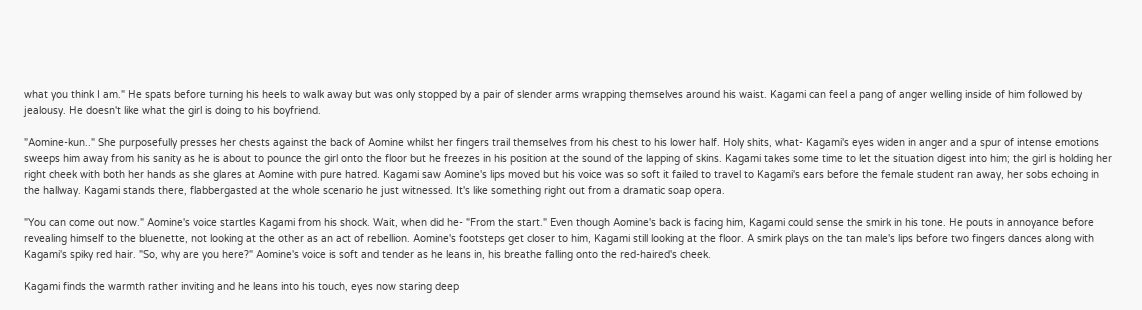what you think I am." He spats before turning his heels to walk away but was only stopped by a pair of slender arms wrapping themselves around his waist. Kagami can feel a pang of anger welling inside of him followed by jealousy. He doesn't like what the girl is doing to his boyfriend.

"Aomine-kun.." She purposefully presses her chests against the back of Aomine whilst her fingers trail themselves from his chest to his lower half. Holy shits, what- Kagami's eyes widen in anger and a spur of intense emotions sweeps him away from his sanity as he is about to pounce the girl onto the floor but he freezes in his position at the sound of the lapping of skins. Kagami takes some time to let the situation digest into him; the girl is holding her right cheek with both her hands as she glares at Aomine with pure hatred. Kagami saw Aomine's lips moved but his voice was so soft it failed to travel to Kagami's ears before the female student ran away, her sobs echoing in the hallway. Kagami stands there, flabbergasted at the whole scenario he just witnessed. It's like something right out from a dramatic soap opera.

"You can come out now." Aomine's voice startles Kagami from his shock. Wait, when did he- "From the start." Even though Aomine's back is facing him, Kagami could sense the smirk in his tone. He pouts in annoyance before revealing himself to the bluenette, not looking at the other as an act of rebellion. Aomine's footsteps get closer to him, Kagami still looking at the floor. A smirk plays on the tan male's lips before two fingers dances along with Kagami's spiky red hair. "So, why are you here?" Aomine's voice is soft and tender as he leans in, his breathe falling onto the red-haired's cheek.

Kagami finds the warmth rather inviting and he leans into his touch, eyes now staring deep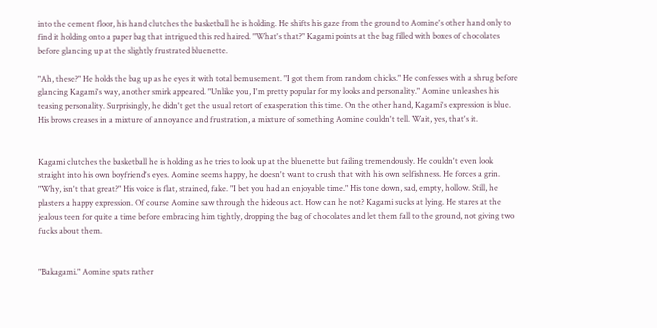into the cement floor, his hand clutches the basketball he is holding. He shifts his gaze from the ground to Aomine's other hand only to find it holding onto a paper bag that intrigued this red haired. "What's that?" Kagami points at the bag filled with boxes of chocolates before glancing up at the slightly frustrated bluenette.

"Ah, these?" He holds the bag up as he eyes it with total bemusement. "I got them from random chicks." He confesses with a shrug before glancing Kagami's way, another smirk appeared. "Unlike you, I'm pretty popular for my looks and personality." Aomine unleashes his teasing personality. Surprisingly, he didn't get the usual retort of exasperation this time. On the other hand, Kagami's expression is blue. His brows creases in a mixture of annoyance and frustration, a mixture of something Aomine couldn't tell. Wait, yes, that's it.


Kagami clutches the basketball he is holding as he tries to look up at the bluenette but failing tremendously. He couldn't even look straight into his own boyfriend's eyes. Aomine seems happy, he doesn't want to crush that with his own selfishness. He forces a grin. "Why, isn't that great?" His voice is flat, strained, fake. "I bet you had an enjoyable time." His tone down, sad, empty, hollow. Still, he plasters a happy expression. Of course Aomine saw through the hideous act. How can he not? Kagami sucks at lying. He stares at the jealous teen for quite a time before embracing him tightly, dropping the bag of chocolates and let them fall to the ground, not giving two fucks about them.


"Bakagami." Aomine spats rather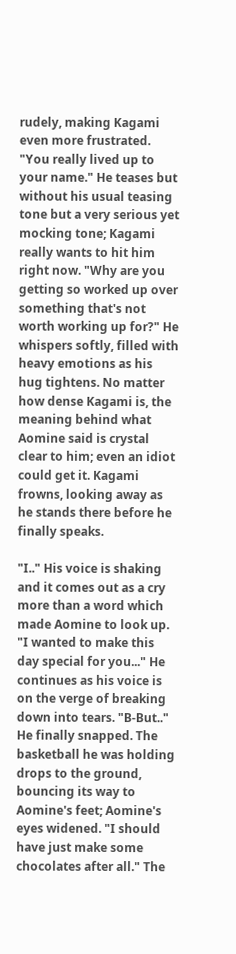rudely, making Kagami even more frustrated. "You really lived up to your name." He teases but without his usual teasing tone but a very serious yet mocking tone; Kagami really wants to hit him right now. "Why are you getting so worked up over something that's not worth working up for?" He whispers softly, filled with heavy emotions as his hug tightens. No matter how dense Kagami is, the meaning behind what Aomine said is crystal clear to him; even an idiot could get it. Kagami frowns, looking away as he stands there before he finally speaks.

"I.." His voice is shaking and it comes out as a cry more than a word which made Aomine to look up. "I wanted to make this day special for you..." He continues as his voice is on the verge of breaking down into tears. "B-But.." He finally snapped. The basketball he was holding drops to the ground, bouncing its way to Aomine's feet; Aomine's eyes widened. "I should have just make some chocolates after all." The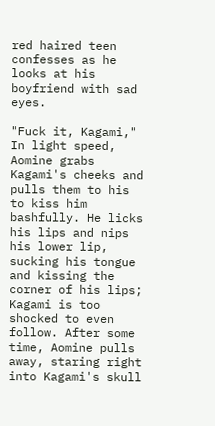red haired teen confesses as he looks at his boyfriend with sad eyes.

"Fuck it, Kagami," In light speed, Aomine grabs Kagami's cheeks and pulls them to his to kiss him bashfully. He licks his lips and nips his lower lip, sucking his tongue and kissing the corner of his lips; Kagami is too shocked to even follow. After some time, Aomine pulls away, staring right into Kagami's skull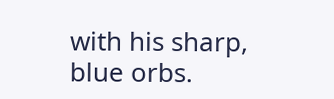with his sharp, blue orbs.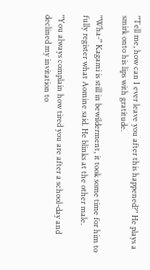"Tell me, how can I ever leave you after this happened?" He plays a smirk onto his lips with gratitude.

"Wha-" Kagami is still in bewilderment, it took some time for him to fully register what Aomine said. He blinks at the other male.

"You always complain how tired you are after a school-day and declined my invitation to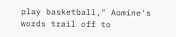play basketball," Aomine's words trail off to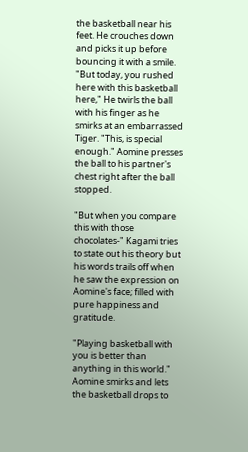the basketball near his feet. He crouches down and picks it up before bouncing it with a smile. "But today, you rushed here with this basketball here," He twirls the ball with his finger as he smirks at an embarrassed Tiger. "This, is special enough." Aomine presses the ball to his partner's chest right after the ball stopped.

"But when you compare this with those chocolates-" Kagami tries to state out his theory but his words trails off when he saw the expression on Aomine's face; filled with pure happiness and gratitude.

"Playing basketball with you is better than anything in this world." Aomine smirks and lets the basketball drops to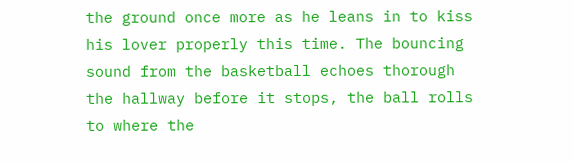the ground once more as he leans in to kiss his lover properly this time. The bouncing sound from the basketball echoes thorough the hallway before it stops, the ball rolls to where the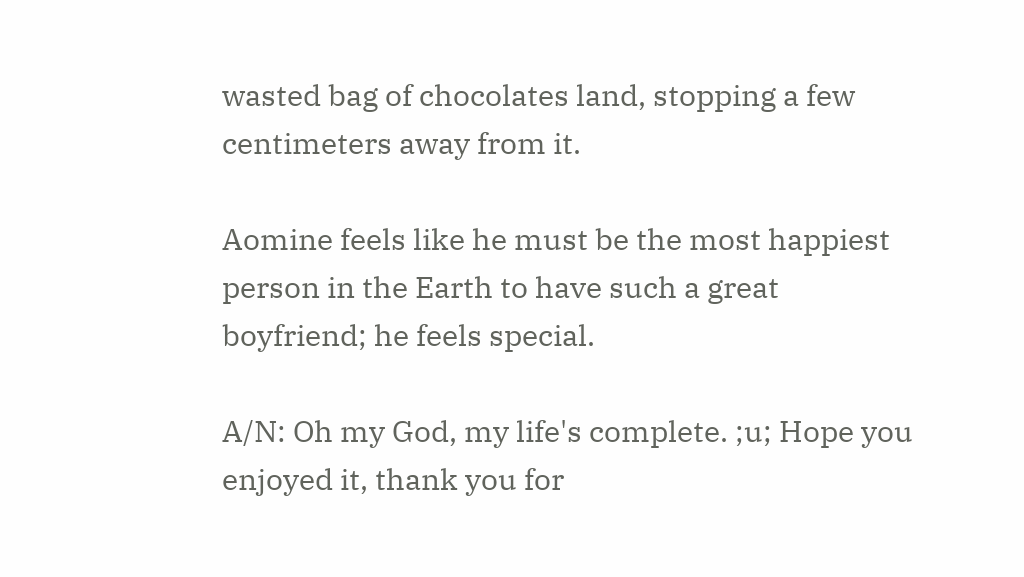wasted bag of chocolates land, stopping a few centimeters away from it.

Aomine feels like he must be the most happiest person in the Earth to have such a great boyfriend; he feels special.

A/N: Oh my God, my life's complete. ;u; Hope you enjoyed it, thank you for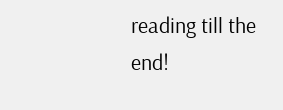reading till the end!